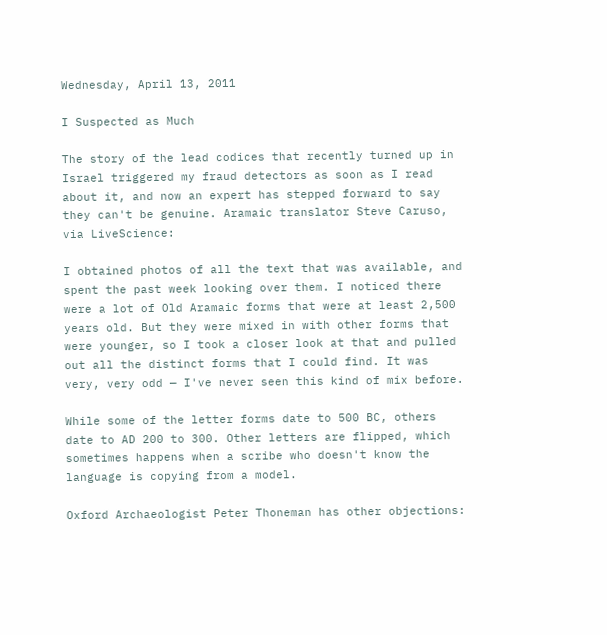Wednesday, April 13, 2011

I Suspected as Much

The story of the lead codices that recently turned up in Israel triggered my fraud detectors as soon as I read about it, and now an expert has stepped forward to say they can't be genuine. Aramaic translator Steve Caruso, via LiveScience:

I obtained photos of all the text that was available, and spent the past week looking over them. I noticed there were a lot of Old Aramaic forms that were at least 2,500 years old. But they were mixed in with other forms that were younger, so I took a closer look at that and pulled out all the distinct forms that I could find. It was very, very odd — I've never seen this kind of mix before.

While some of the letter forms date to 500 BC, others date to AD 200 to 300. Other letters are flipped, which sometimes happens when a scribe who doesn't know the language is copying from a model.

Oxford Archaeologist Peter Thoneman has other objections: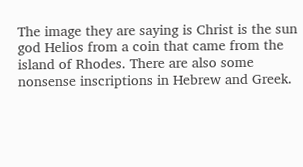The image they are saying is Christ is the sun god Helios from a coin that came from the island of Rhodes. There are also some nonsense inscriptions in Hebrew and Greek.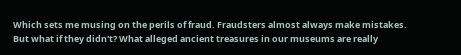Which sets me musing on the perils of fraud. Fraudsters almost always make mistakes. But what if they didn't? What alleged ancient treasures in our museums are really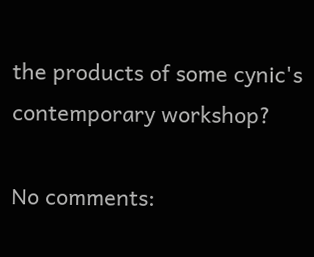the products of some cynic's contemporary workshop?

No comments: